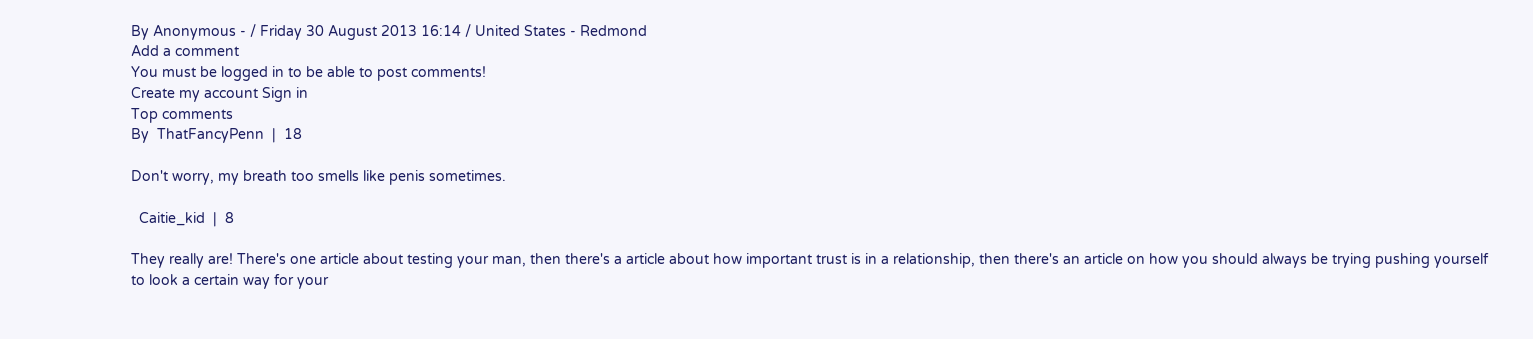By Anonymous - / Friday 30 August 2013 16:14 / United States - Redmond
Add a comment
You must be logged in to be able to post comments!
Create my account Sign in
Top comments
By  ThatFancyPenn  |  18

Don't worry, my breath too smells like penis sometimes.

  Caitie_kid  |  8

They really are! There's one article about testing your man, then there's a article about how important trust is in a relationship, then there's an article on how you should always be trying pushing yourself to look a certain way for your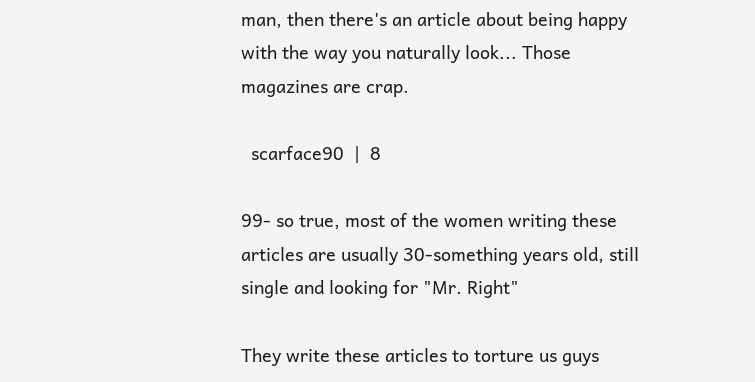man, then there's an article about being happy with the way you naturally look... Those magazines are crap.

  scarface90  |  8

99- so true, most of the women writing these articles are usually 30-something years old, still single and looking for "Mr. Right"

They write these articles to torture us guys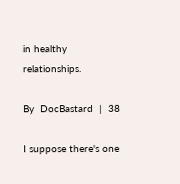in healthy relationships.

By  DocBastard  |  38

I suppose there's one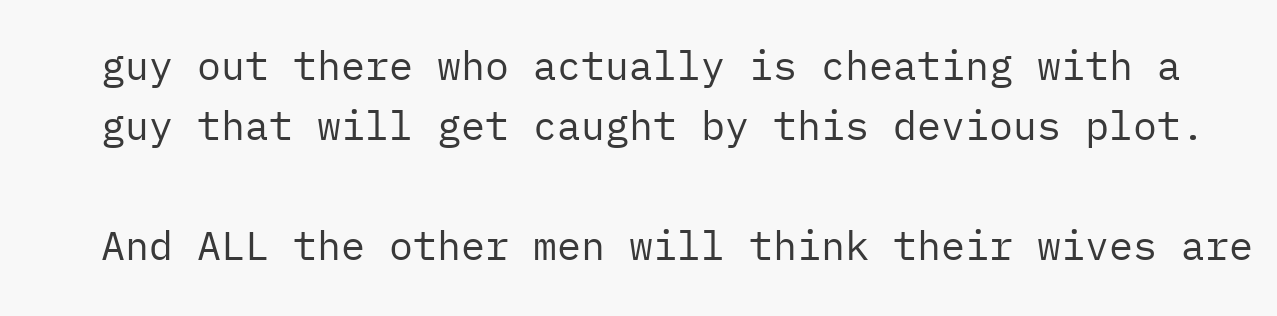guy out there who actually is cheating with a guy that will get caught by this devious plot.

And ALL the other men will think their wives are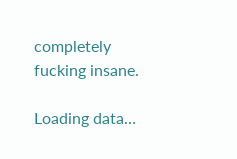completely fucking insane.

Loading data…